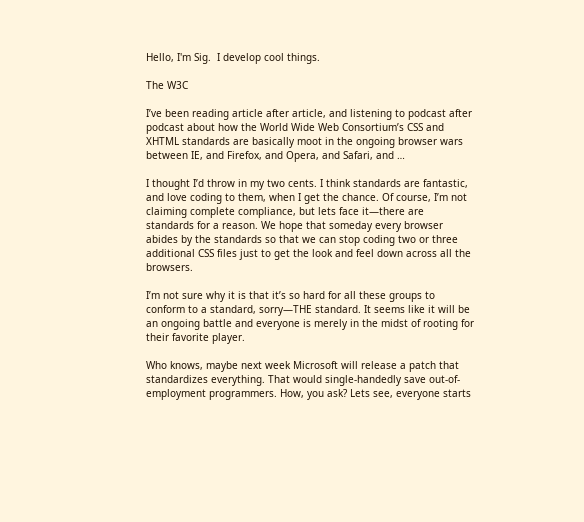Hello, I'm Sig.  I develop cool things.

The W3C

I’ve been reading article after article, and listening to podcast after podcast about how the World Wide Web Consortium’s CSS and XHTML standards are basically moot in the ongoing browser wars between IE, and Firefox, and Opera, and Safari, and …

I thought I’d throw in my two cents. I think standards are fantastic, and love coding to them, when I get the chance. Of course, I’m not claiming complete compliance, but lets face it—there are standards for a reason. We hope that someday every browser abides by the standards so that we can stop coding two or three additional CSS files just to get the look and feel down across all the browsers.

I’m not sure why it is that it’s so hard for all these groups to conform to a standard, sorry—THE standard. It seems like it will be an ongoing battle and everyone is merely in the midst of rooting for their favorite player.

Who knows, maybe next week Microsoft will release a patch that standardizes everything. That would single-handedly save out-of-employment programmers. How, you ask? Lets see, everyone starts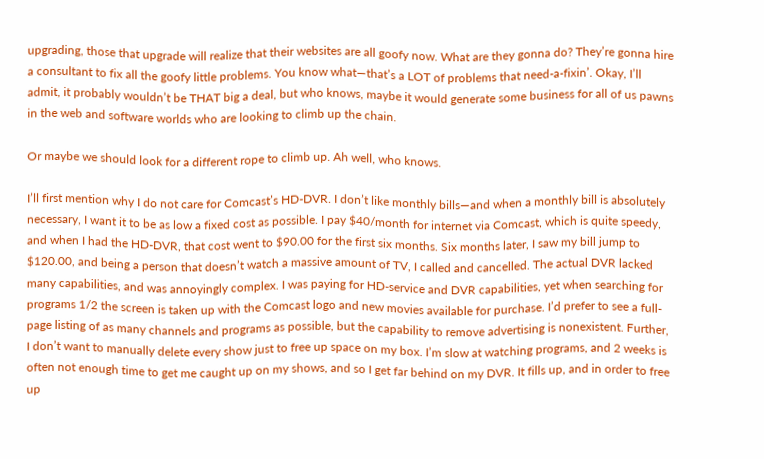upgrading, those that upgrade will realize that their websites are all goofy now. What are they gonna do? They’re gonna hire a consultant to fix all the goofy little problems. You know what—that’s a LOT of problems that need-a-fixin’. Okay, I’ll admit, it probably wouldn’t be THAT big a deal, but who knows, maybe it would generate some business for all of us pawns in the web and software worlds who are looking to climb up the chain.

Or maybe we should look for a different rope to climb up. Ah well, who knows.

I’ll first mention why I do not care for Comcast’s HD-DVR. I don’t like monthly bills—and when a monthly bill is absolutely necessary, I want it to be as low a fixed cost as possible. I pay $40/month for internet via Comcast, which is quite speedy, and when I had the HD-DVR, that cost went to $90.00 for the first six months. Six months later, I saw my bill jump to $120.00, and being a person that doesn’t watch a massive amount of TV, I called and cancelled. The actual DVR lacked many capabilities, and was annoyingly complex. I was paying for HD-service and DVR capabilities, yet when searching for programs 1/2 the screen is taken up with the Comcast logo and new movies available for purchase. I’d prefer to see a full-page listing of as many channels and programs as possible, but the capability to remove advertising is nonexistent. Further, I don’t want to manually delete every show just to free up space on my box. I’m slow at watching programs, and 2 weeks is often not enough time to get me caught up on my shows, and so I get far behind on my DVR. It fills up, and in order to free up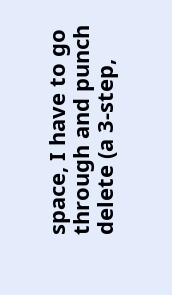space, I have to go through and punch delete (a 3-step,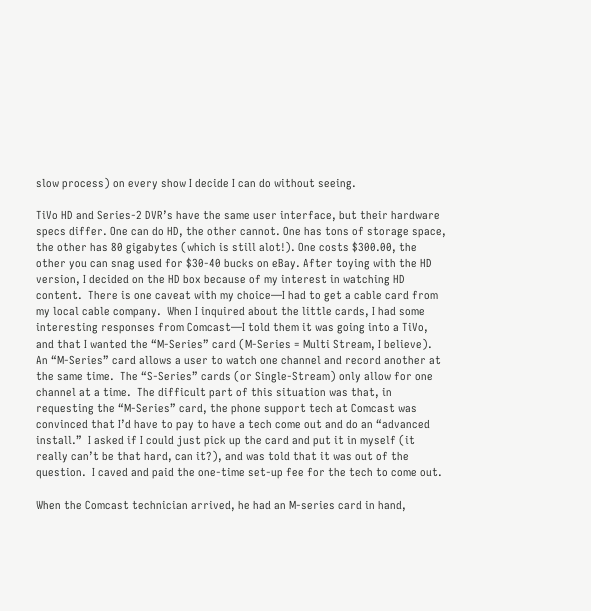slow process) on every show I decide I can do without seeing.

TiVo HD and Series-2 DVR’s have the same user interface, but their hardware specs differ. One can do HD, the other cannot. One has tons of storage space, the other has 80 gigabytes (which is still alot!). One costs $300.00, the other you can snag used for $30-40 bucks on eBay. After toying with the HD version, I decided on the HD box because of my interest in watching HD content.  There is one caveat with my choice—I had to get a cable card from my local cable company.  When I inquired about the little cards, I had some interesting responses from Comcast—I told them it was going into a TiVo, and that I wanted the “M-Series” card (M-Series = Multi Stream, I believe).  An “M-Series” card allows a user to watch one channel and record another at the same time.  The “S-Series” cards (or Single-Stream) only allow for one channel at a time.  The difficult part of this situation was that, in requesting the “M-Series” card, the phone support tech at Comcast was convinced that I’d have to pay to have a tech come out and do an “advanced install.”  I asked if I could just pick up the card and put it in myself (it really can’t be that hard, can it?), and was told that it was out of the question.  I caved and paid the one-time set-up fee for the tech to come out.

When the Comcast technician arrived, he had an M-series card in hand,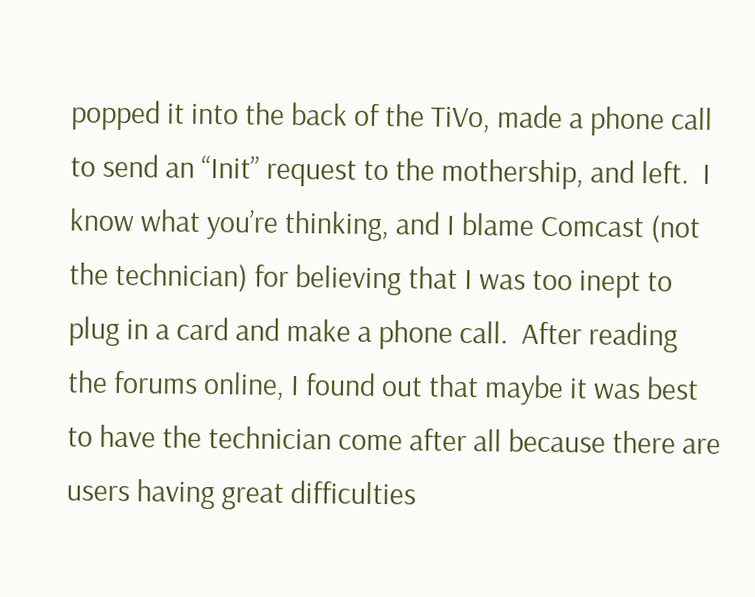popped it into the back of the TiVo, made a phone call to send an “Init” request to the mothership, and left.  I know what you’re thinking, and I blame Comcast (not the technician) for believing that I was too inept to plug in a card and make a phone call.  After reading the forums online, I found out that maybe it was best to have the technician come after all because there are users having great difficulties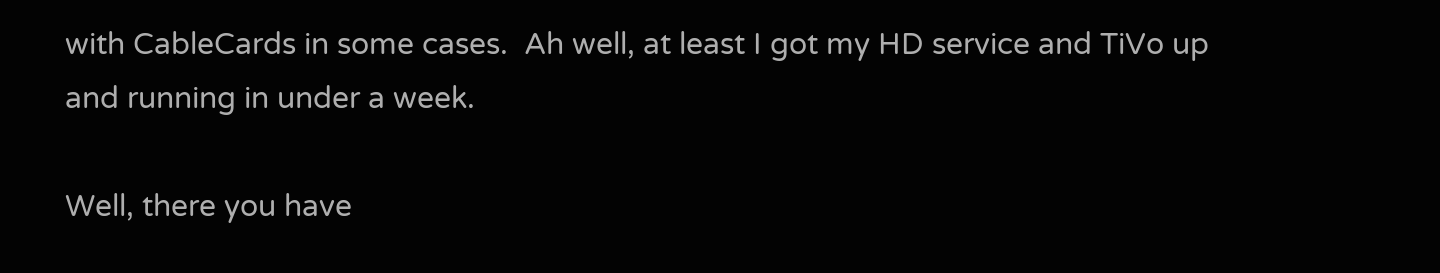with CableCards in some cases.  Ah well, at least I got my HD service and TiVo up and running in under a week.

Well, there you have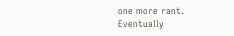one more rant. Eventually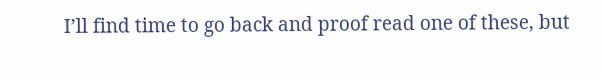I’ll find time to go back and proof read one of these, but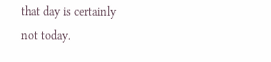that day is certainly not today.